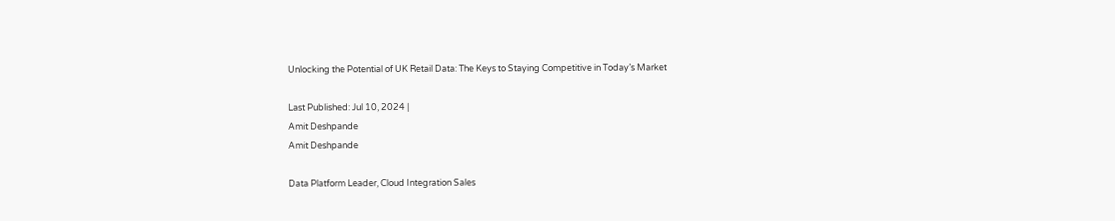Unlocking the Potential of UK Retail Data: The Keys to Staying Competitive in Today’s Market

Last Published: Jul 10, 2024 |
Amit Deshpande
Amit Deshpande

Data Platform Leader, Cloud Integration Sales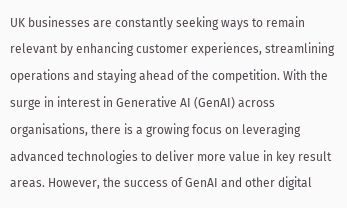UK businesses are constantly seeking ways to remain relevant by enhancing customer experiences, streamlining operations and staying ahead of the competition. With the surge in interest in Generative AI (GenAI) across organisations, there is a growing focus on leveraging advanced technologies to deliver more value in key result areas. However, the success of GenAI and other digital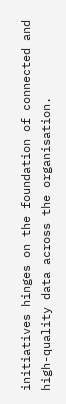initiatives hinges on the foundation of connected and high-quality data across the organisation.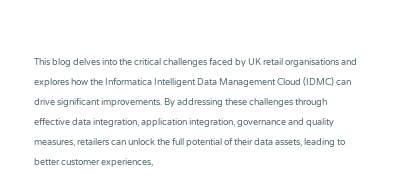This blog delves into the critical challenges faced by UK retail organisations and explores how the Informatica Intelligent Data Management Cloud (IDMC) can drive significant improvements. By addressing these challenges through effective data integration, application integration, governance and quality measures, retailers can unlock the full potential of their data assets, leading to better customer experiences,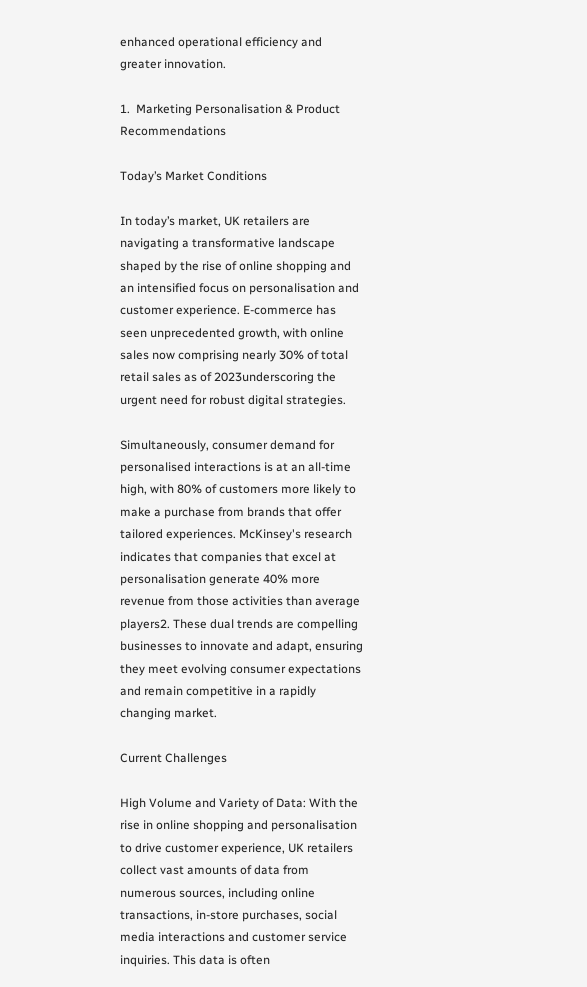enhanced operational efficiency and greater innovation.

1.  Marketing Personalisation & Product Recommendations

Today’s Market Conditions

In today’s market, UK retailers are navigating a transformative landscape shaped by the rise of online shopping and an intensified focus on personalisation and customer experience. E-commerce has seen unprecedented growth, with online sales now comprising nearly 30% of total retail sales as of 2023underscoring the urgent need for robust digital strategies.

Simultaneously, consumer demand for personalised interactions is at an all-time high, with 80% of customers more likely to make a purchase from brands that offer tailored experiences. McKinsey's research indicates that companies that excel at personalisation generate 40% more revenue from those activities than average players2. These dual trends are compelling businesses to innovate and adapt, ensuring they meet evolving consumer expectations and remain competitive in a rapidly changing market.

Current Challenges

High Volume and Variety of Data: With the rise in online shopping and personalisation to drive customer experience, UK retailers collect vast amounts of data from numerous sources, including online transactions, in-store purchases, social media interactions and customer service inquiries. This data is often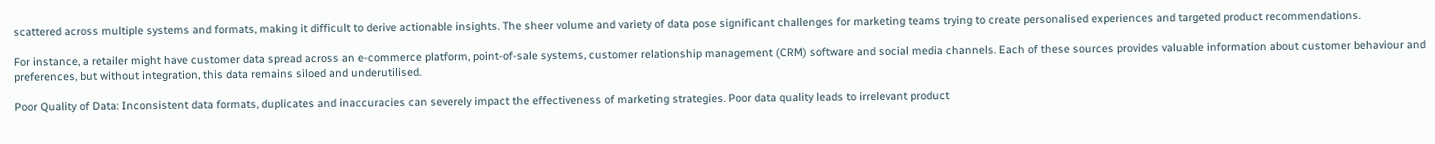scattered across multiple systems and formats, making it difficult to derive actionable insights. The sheer volume and variety of data pose significant challenges for marketing teams trying to create personalised experiences and targeted product recommendations.

For instance, a retailer might have customer data spread across an e-commerce platform, point-of-sale systems, customer relationship management (CRM) software and social media channels. Each of these sources provides valuable information about customer behaviour and preferences, but without integration, this data remains siloed and underutilised.

Poor Quality of Data: Inconsistent data formats, duplicates and inaccuracies can severely impact the effectiveness of marketing strategies. Poor data quality leads to irrelevant product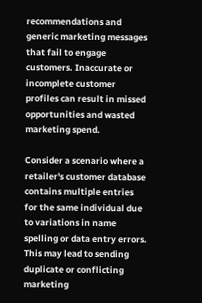recommendations and generic marketing messages that fail to engage customers. Inaccurate or incomplete customer profiles can result in missed opportunities and wasted marketing spend.

Consider a scenario where a retailer's customer database contains multiple entries for the same individual due to variations in name spelling or data entry errors. This may lead to sending duplicate or conflicting marketing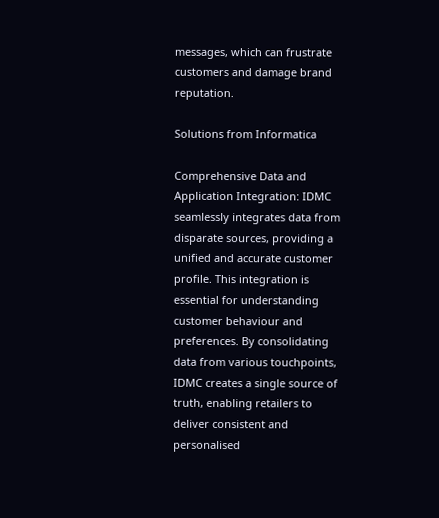messages, which can frustrate customers and damage brand reputation.

Solutions from Informatica

Comprehensive Data and Application Integration: IDMC seamlessly integrates data from disparate sources, providing a unified and accurate customer profile. This integration is essential for understanding customer behaviour and preferences. By consolidating data from various touchpoints, IDMC creates a single source of truth, enabling retailers to deliver consistent and personalised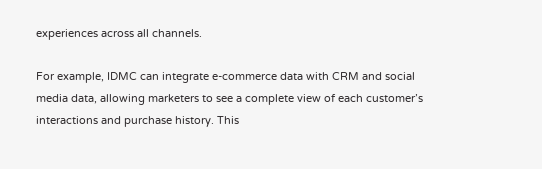experiences across all channels.

For example, IDMC can integrate e-commerce data with CRM and social media data, allowing marketers to see a complete view of each customer’s interactions and purchase history. This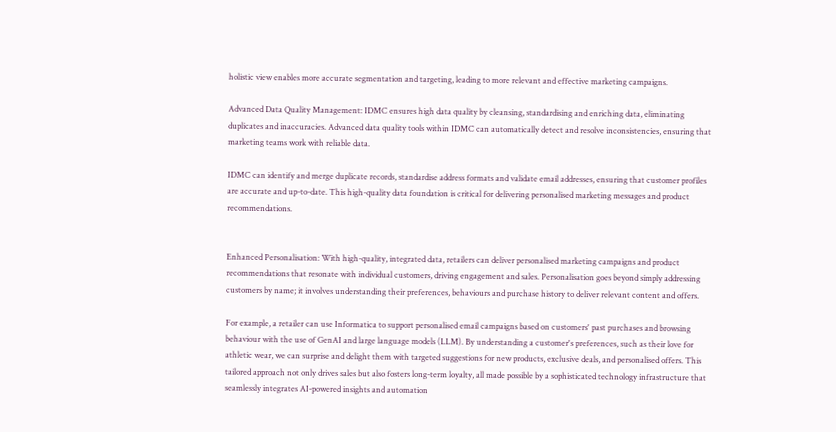holistic view enables more accurate segmentation and targeting, leading to more relevant and effective marketing campaigns.

Advanced Data Quality Management: IDMC ensures high data quality by cleansing, standardising and enriching data, eliminating duplicates and inaccuracies. Advanced data quality tools within IDMC can automatically detect and resolve inconsistencies, ensuring that marketing teams work with reliable data.

IDMC can identify and merge duplicate records, standardise address formats and validate email addresses, ensuring that customer profiles are accurate and up-to-date. This high-quality data foundation is critical for delivering personalised marketing messages and product recommendations.


Enhanced Personalisation: With high-quality, integrated data, retailers can deliver personalised marketing campaigns and product recommendations that resonate with individual customers, driving engagement and sales. Personalisation goes beyond simply addressing customers by name; it involves understanding their preferences, behaviours and purchase history to deliver relevant content and offers.

For example, a retailer can use Informatica to support personalised email campaigns based on customers' past purchases and browsing behaviour with the use of GenAI and large language models (LLM). By understanding a customer's preferences, such as their love for athletic wear, we can surprise and delight them with targeted suggestions for new products, exclusive deals, and personalised offers. This tailored approach not only drives sales but also fosters long-term loyalty, all made possible by a sophisticated technology infrastructure that seamlessly integrates AI-powered insights and automation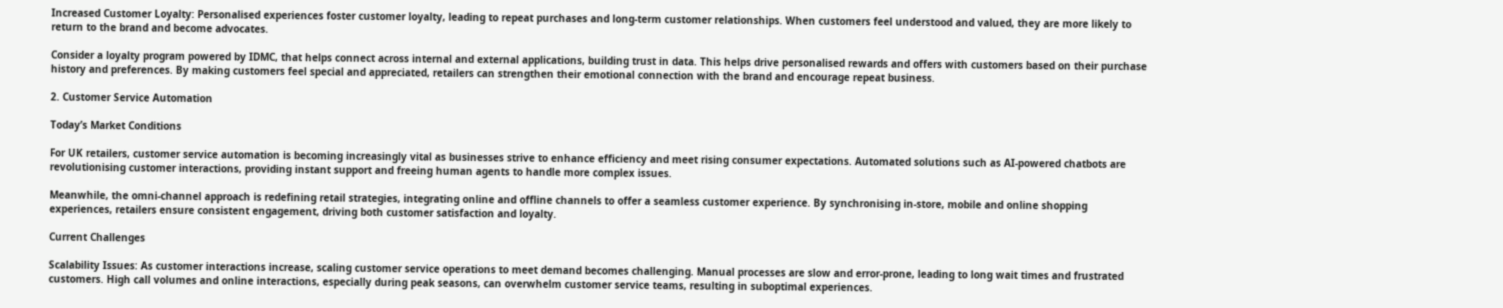Increased Customer Loyalty: Personalised experiences foster customer loyalty, leading to repeat purchases and long-term customer relationships. When customers feel understood and valued, they are more likely to return to the brand and become advocates.

Consider a loyalty program powered by IDMC, that helps connect across internal and external applications, building trust in data. This helps drive personalised rewards and offers with customers based on their purchase history and preferences. By making customers feel special and appreciated, retailers can strengthen their emotional connection with the brand and encourage repeat business.

2. Customer Service Automation

Today’s Market Conditions

For UK retailers, customer service automation is becoming increasingly vital as businesses strive to enhance efficiency and meet rising consumer expectations. Automated solutions such as AI-powered chatbots are revolutionising customer interactions, providing instant support and freeing human agents to handle more complex issues.

Meanwhile, the omni-channel approach is redefining retail strategies, integrating online and offline channels to offer a seamless customer experience. By synchronising in-store, mobile and online shopping experiences, retailers ensure consistent engagement, driving both customer satisfaction and loyalty.

Current Challenges

Scalability Issues: As customer interactions increase, scaling customer service operations to meet demand becomes challenging. Manual processes are slow and error-prone, leading to long wait times and frustrated customers. High call volumes and online interactions, especially during peak seasons, can overwhelm customer service teams, resulting in suboptimal experiences.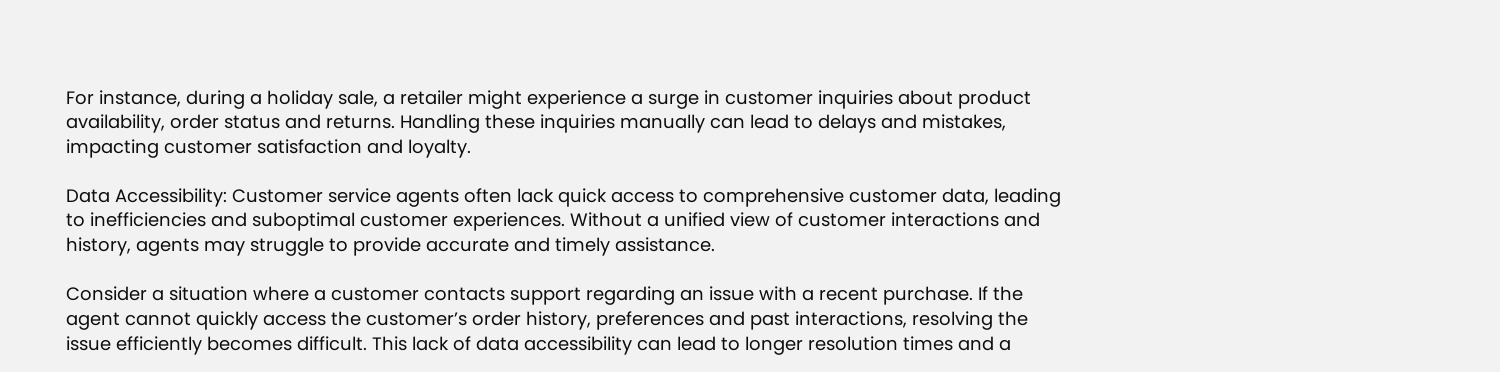For instance, during a holiday sale, a retailer might experience a surge in customer inquiries about product availability, order status and returns. Handling these inquiries manually can lead to delays and mistakes, impacting customer satisfaction and loyalty.

Data Accessibility: Customer service agents often lack quick access to comprehensive customer data, leading to inefficiencies and suboptimal customer experiences. Without a unified view of customer interactions and history, agents may struggle to provide accurate and timely assistance.

Consider a situation where a customer contacts support regarding an issue with a recent purchase. If the agent cannot quickly access the customer’s order history, preferences and past interactions, resolving the issue efficiently becomes difficult. This lack of data accessibility can lead to longer resolution times and a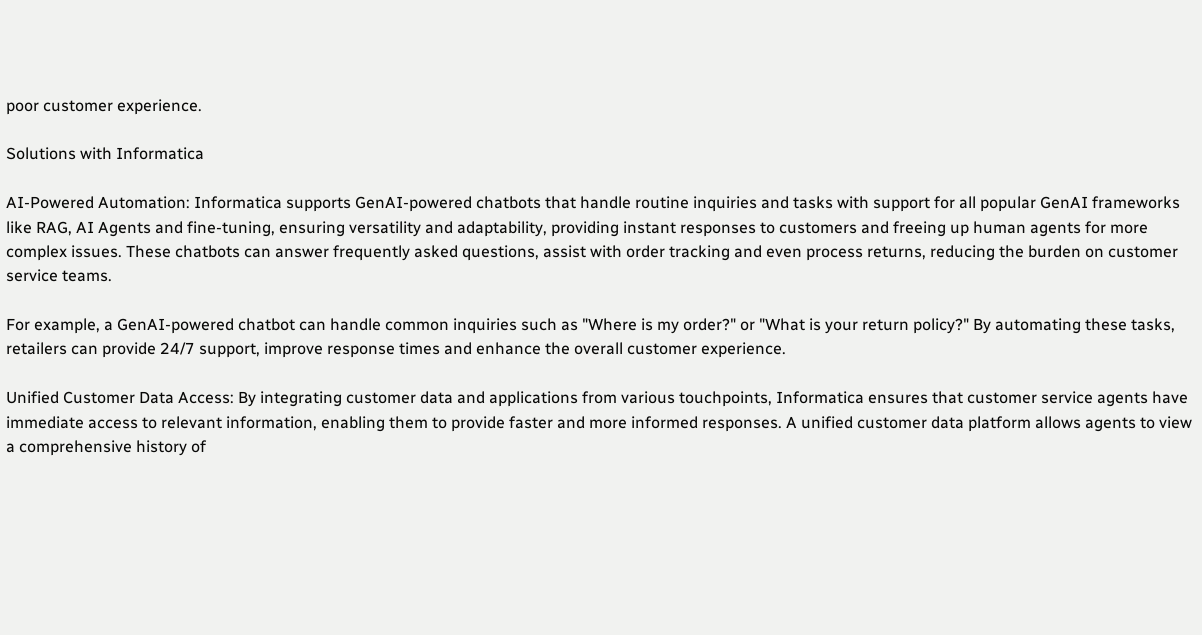poor customer experience.

Solutions with Informatica

AI-Powered Automation: Informatica supports GenAI-powered chatbots that handle routine inquiries and tasks with support for all popular GenAI frameworks like RAG, AI Agents and fine-tuning, ensuring versatility and adaptability, providing instant responses to customers and freeing up human agents for more complex issues. These chatbots can answer frequently asked questions, assist with order tracking and even process returns, reducing the burden on customer service teams.

For example, a GenAI-powered chatbot can handle common inquiries such as "Where is my order?" or "What is your return policy?" By automating these tasks, retailers can provide 24/7 support, improve response times and enhance the overall customer experience.

Unified Customer Data Access: By integrating customer data and applications from various touchpoints, Informatica ensures that customer service agents have immediate access to relevant information, enabling them to provide faster and more informed responses. A unified customer data platform allows agents to view a comprehensive history of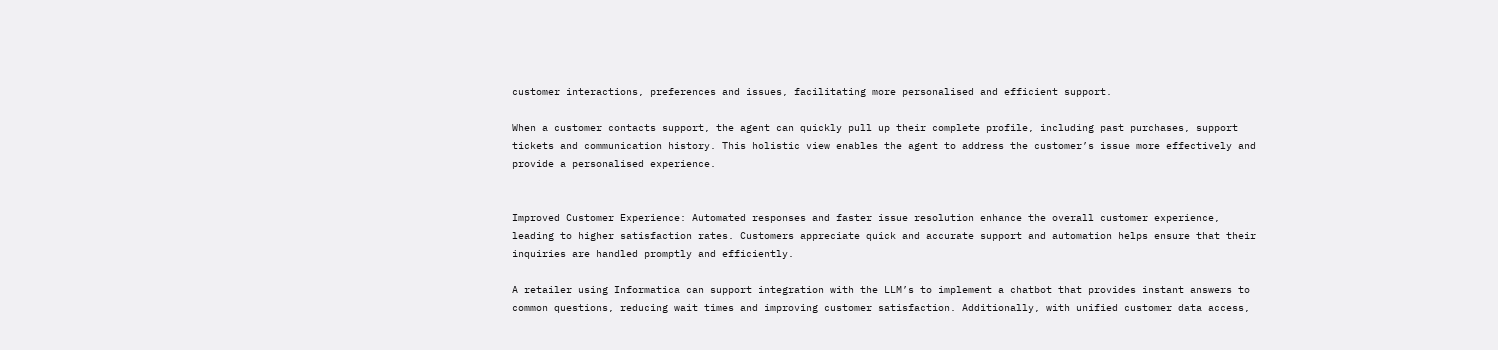customer interactions, preferences and issues, facilitating more personalised and efficient support.

When a customer contacts support, the agent can quickly pull up their complete profile, including past purchases, support tickets and communication history. This holistic view enables the agent to address the customer’s issue more effectively and provide a personalised experience.


Improved Customer Experience: Automated responses and faster issue resolution enhance the overall customer experience, leading to higher satisfaction rates. Customers appreciate quick and accurate support and automation helps ensure that their inquiries are handled promptly and efficiently.

A retailer using Informatica can support integration with the LLM’s to implement a chatbot that provides instant answers to common questions, reducing wait times and improving customer satisfaction. Additionally, with unified customer data access,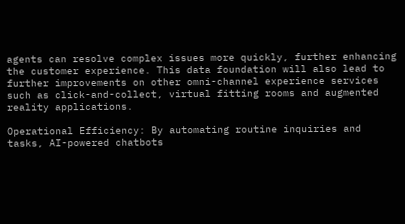agents can resolve complex issues more quickly, further enhancing the customer experience. This data foundation will also lead to further improvements on other omni-channel experience services such as click-and-collect, virtual fitting rooms and augmented reality applications.

Operational Efficiency: By automating routine inquiries and tasks, AI-powered chatbots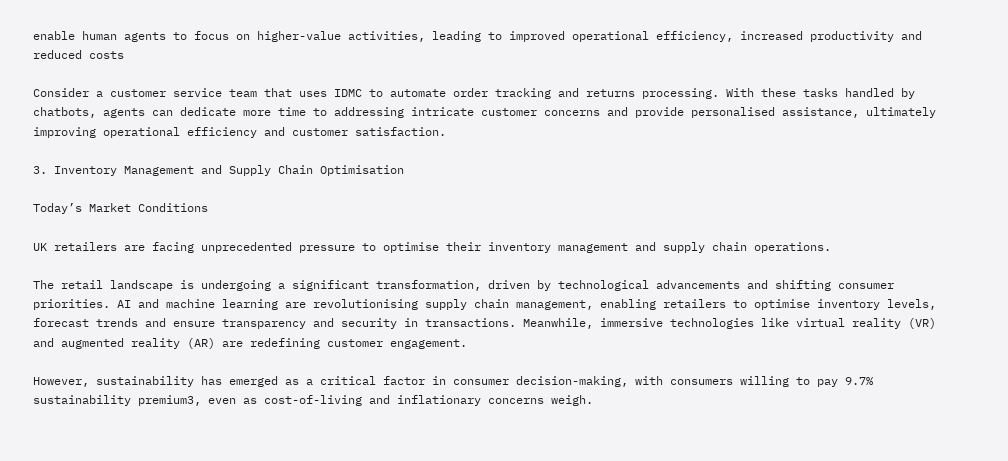enable human agents to focus on higher-value activities, leading to improved operational efficiency, increased productivity and reduced costs

Consider a customer service team that uses IDMC to automate order tracking and returns processing. With these tasks handled by chatbots, agents can dedicate more time to addressing intricate customer concerns and provide personalised assistance, ultimately improving operational efficiency and customer satisfaction.

3. Inventory Management and Supply Chain Optimisation

Today’s Market Conditions

UK retailers are facing unprecedented pressure to optimise their inventory management and supply chain operations.

The retail landscape is undergoing a significant transformation, driven by technological advancements and shifting consumer priorities. AI and machine learning are revolutionising supply chain management, enabling retailers to optimise inventory levels, forecast trends and ensure transparency and security in transactions. Meanwhile, immersive technologies like virtual reality (VR) and augmented reality (AR) are redefining customer engagement.

However, sustainability has emerged as a critical factor in consumer decision-making, with consumers willing to pay 9.7% sustainability premium3, even as cost-of-living and inflationary concerns weigh.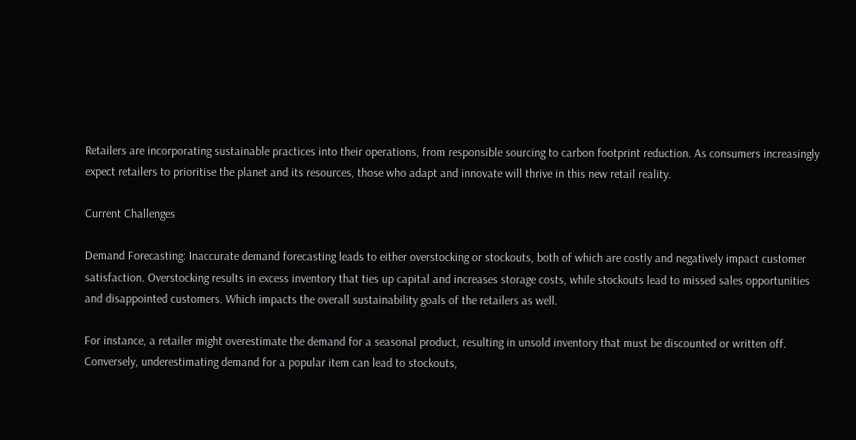Retailers are incorporating sustainable practices into their operations, from responsible sourcing to carbon footprint reduction. As consumers increasingly expect retailers to prioritise the planet and its resources, those who adapt and innovate will thrive in this new retail reality.

Current Challenges

Demand Forecasting: Inaccurate demand forecasting leads to either overstocking or stockouts, both of which are costly and negatively impact customer satisfaction. Overstocking results in excess inventory that ties up capital and increases storage costs, while stockouts lead to missed sales opportunities and disappointed customers. Which impacts the overall sustainability goals of the retailers as well.

For instance, a retailer might overestimate the demand for a seasonal product, resulting in unsold inventory that must be discounted or written off. Conversely, underestimating demand for a popular item can lead to stockouts,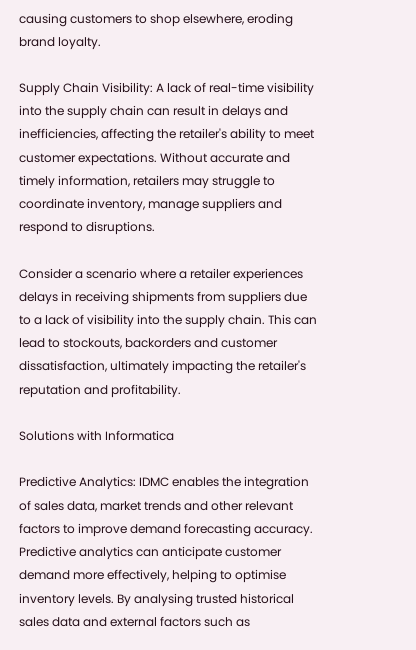causing customers to shop elsewhere, eroding brand loyalty.

Supply Chain Visibility: A lack of real-time visibility into the supply chain can result in delays and inefficiencies, affecting the retailer's ability to meet customer expectations. Without accurate and timely information, retailers may struggle to coordinate inventory, manage suppliers and respond to disruptions.

Consider a scenario where a retailer experiences delays in receiving shipments from suppliers due to a lack of visibility into the supply chain. This can lead to stockouts, backorders and customer dissatisfaction, ultimately impacting the retailer's reputation and profitability.

Solutions with Informatica

Predictive Analytics: IDMC enables the integration of sales data, market trends and other relevant factors to improve demand forecasting accuracy. Predictive analytics can anticipate customer demand more effectively, helping to optimise inventory levels. By analysing trusted historical sales data and external factors such as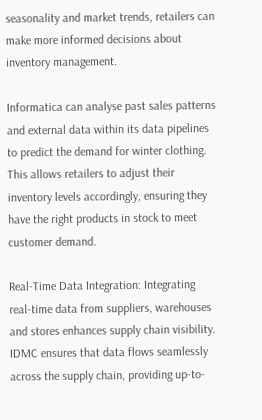seasonality and market trends, retailers can make more informed decisions about inventory management.

Informatica can analyse past sales patterns and external data within its data pipelines to predict the demand for winter clothing. This allows retailers to adjust their inventory levels accordingly, ensuring they have the right products in stock to meet customer demand.

Real-Time Data Integration: Integrating real-time data from suppliers, warehouses and stores enhances supply chain visibility. IDMC ensures that data flows seamlessly across the supply chain, providing up-to-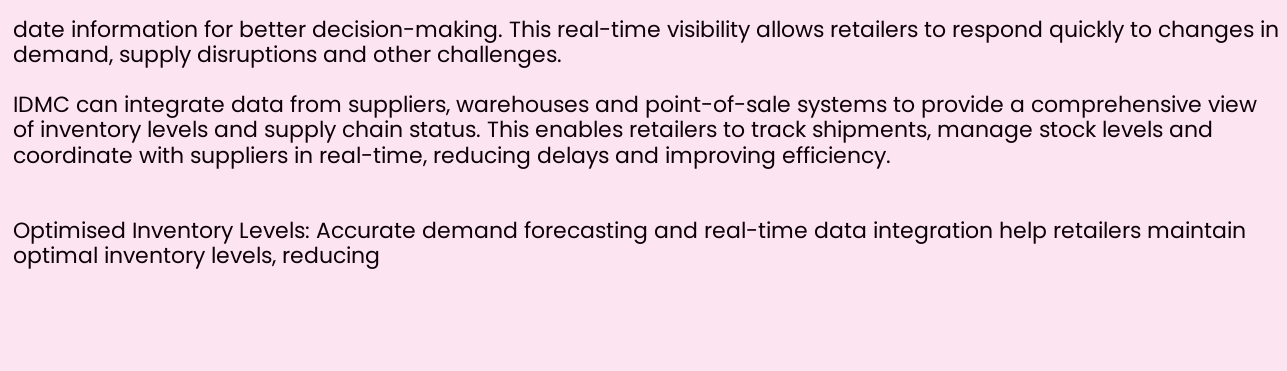date information for better decision-making. This real-time visibility allows retailers to respond quickly to changes in demand, supply disruptions and other challenges.

IDMC can integrate data from suppliers, warehouses and point-of-sale systems to provide a comprehensive view of inventory levels and supply chain status. This enables retailers to track shipments, manage stock levels and coordinate with suppliers in real-time, reducing delays and improving efficiency.


Optimised Inventory Levels: Accurate demand forecasting and real-time data integration help retailers maintain optimal inventory levels, reducing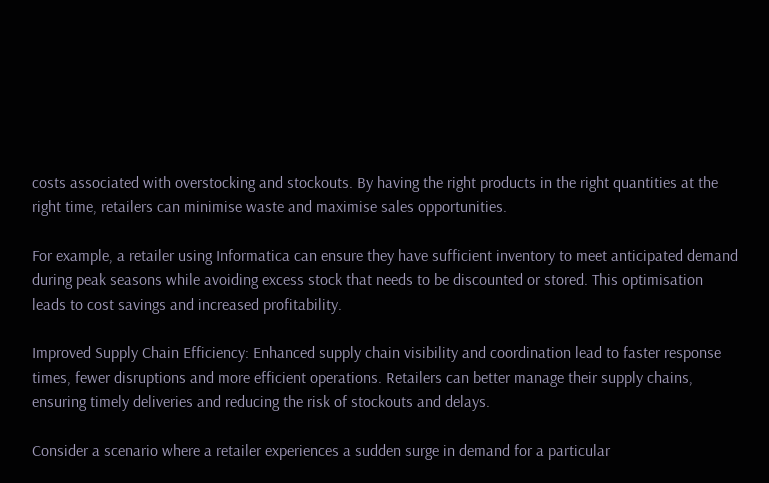costs associated with overstocking and stockouts. By having the right products in the right quantities at the right time, retailers can minimise waste and maximise sales opportunities.

For example, a retailer using Informatica can ensure they have sufficient inventory to meet anticipated demand during peak seasons while avoiding excess stock that needs to be discounted or stored. This optimisation leads to cost savings and increased profitability.

Improved Supply Chain Efficiency: Enhanced supply chain visibility and coordination lead to faster response times, fewer disruptions and more efficient operations. Retailers can better manage their supply chains, ensuring timely deliveries and reducing the risk of stockouts and delays.

Consider a scenario where a retailer experiences a sudden surge in demand for a particular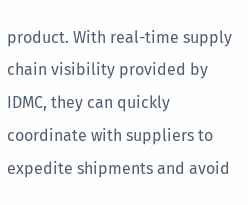product. With real-time supply chain visibility provided by IDMC, they can quickly coordinate with suppliers to expedite shipments and avoid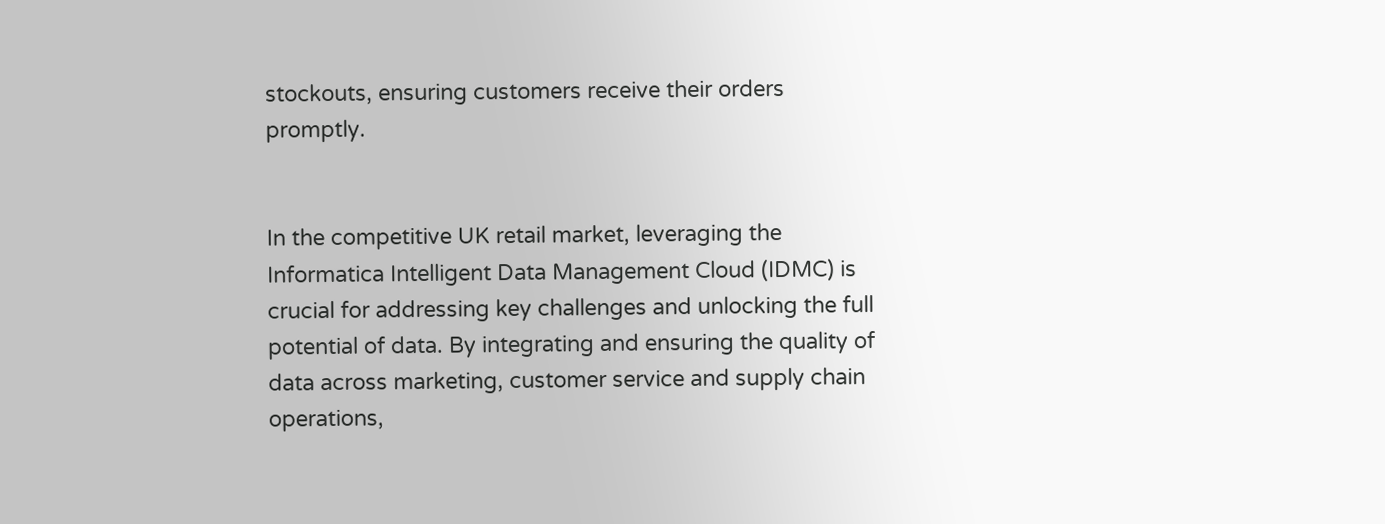stockouts, ensuring customers receive their orders promptly.


In the competitive UK retail market, leveraging the Informatica Intelligent Data Management Cloud (IDMC) is crucial for addressing key challenges and unlocking the full potential of data. By integrating and ensuring the quality of data across marketing, customer service and supply chain operations,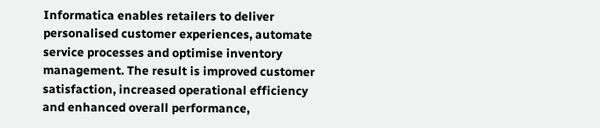Informatica enables retailers to deliver personalised customer experiences, automate service processes and optimise inventory management. The result is improved customer satisfaction, increased operational efficiency and enhanced overall performance,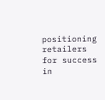positioning retailers for success in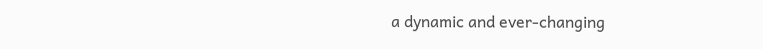a dynamic and ever-changing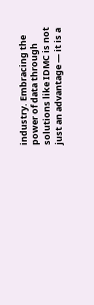industry. Embracing the power of data through solutions like IDMC is not just an advantage — it is a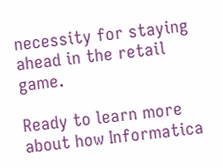necessity for staying ahead in the retail game.

Ready to learn more about how Informatica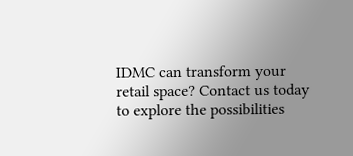IDMC can transform your retail space? Contact us today to explore the possibilities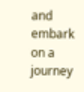and embark on a journey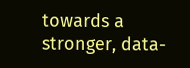towards a stronger, data-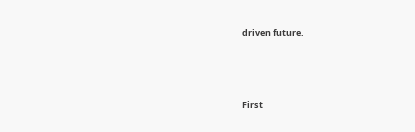driven future.




First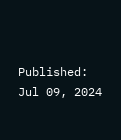Published: Jul 09, 2024